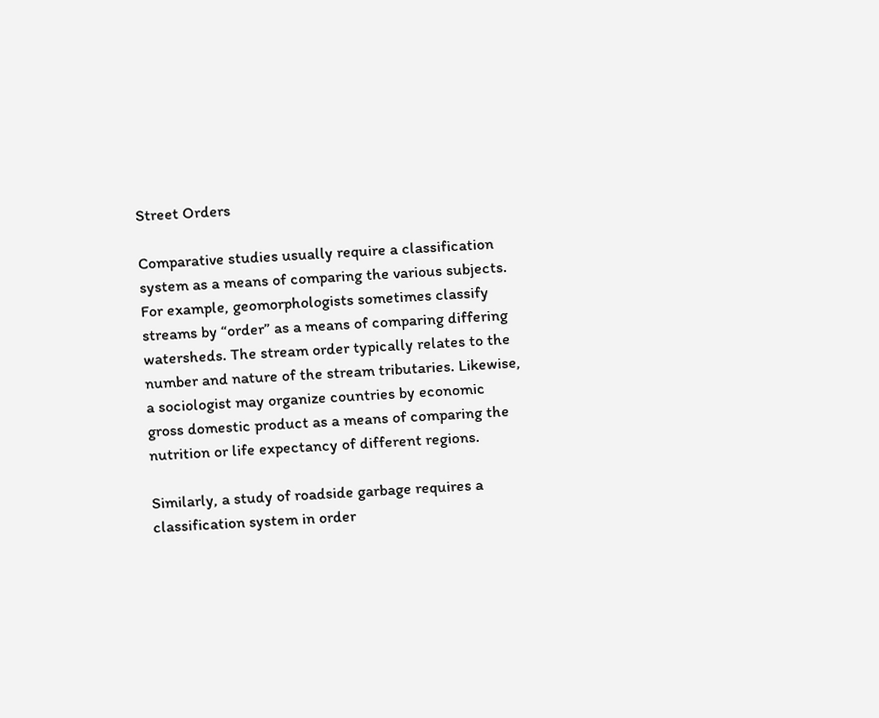Street Orders

Comparative studies usually require a classification system as a means of comparing the various subjects. For example, geomorphologists sometimes classify streams by “order” as a means of comparing differing watersheds. The stream order typically relates to the number and nature of the stream tributaries. Likewise, a sociologist may organize countries by economic gross domestic product as a means of comparing the nutrition or life expectancy of different regions.

Similarly, a study of roadside garbage requires a classification system in order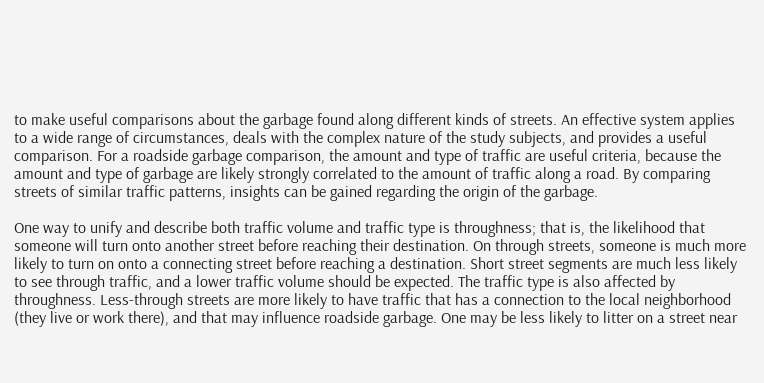to make useful comparisons about the garbage found along different kinds of streets. An effective system applies to a wide range of circumstances, deals with the complex nature of the study subjects, and provides a useful comparison. For a roadside garbage comparison, the amount and type of traffic are useful criteria, because the amount and type of garbage are likely strongly correlated to the amount of traffic along a road. By comparing streets of similar traffic patterns, insights can be gained regarding the origin of the garbage.

One way to unify and describe both traffic volume and traffic type is throughness; that is, the likelihood that someone will turn onto another street before reaching their destination. On through streets, someone is much more likely to turn on onto a connecting street before reaching a destination. Short street segments are much less likely to see through traffic, and a lower traffic volume should be expected. The traffic type is also affected by throughness. Less-through streets are more likely to have traffic that has a connection to the local neighborhood (they live or work there), and that may influence roadside garbage. One may be less likely to litter on a street near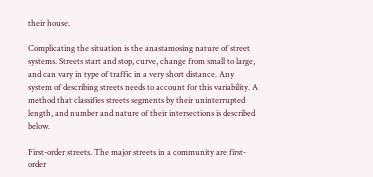their house.

Complicating the situation is the anastamosing nature of street systems. Streets start and stop, curve, change from small to large, and can vary in type of traffic in a very short distance. Any system of describing streets needs to account for this variability. A method that classifies streets segments by their uninterrupted length, and number and nature of their intersections is described below.

First-order streets. The major streets in a community are first-order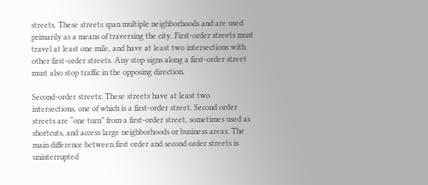streets. These streets span multiple neighborhoods and are used primarily as a means of traversing the city. First-order streets must travel at least one mile, and have at least two intersections with other first-order streets. Any stop signs along a first-order street must also stop traffic in the opposing direction.

Second-order streets: These streets have at least two intersections, one of which is a first-order street. Second order streets are “one turn” from a first-order street, sometimes used as shortcuts, and access large neighborhoods or business areas. The main difference between first order and second order streets is uninterrupted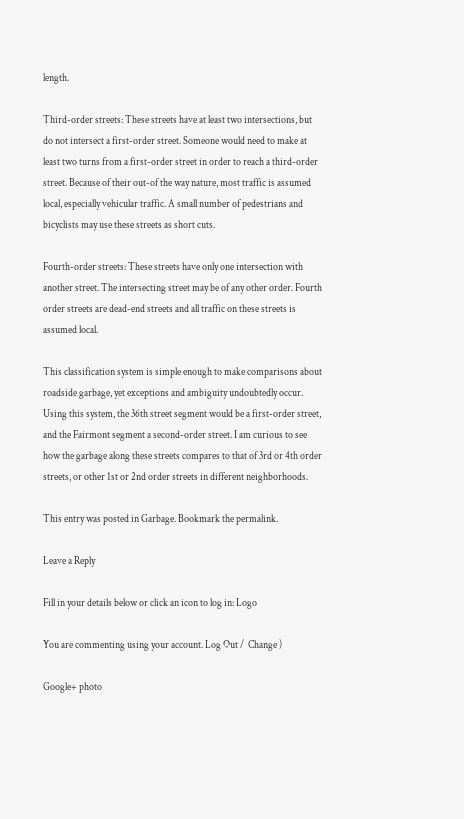length.

Third-order streets: These streets have at least two intersections, but do not intersect a first-order street. Someone would need to make at least two turns from a first-order street in order to reach a third-order street. Because of their out-of the way nature, most traffic is assumed local, especially vehicular traffic. A small number of pedestrians and bicyclists may use these streets as short cuts.

Fourth-order streets: These streets have only one intersection with another street. The intersecting street may be of any other order. Fourth order streets are dead-end streets and all traffic on these streets is assumed local.

This classification system is simple enough to make comparisons about roadside garbage, yet exceptions and ambiguity undoubtedly occur. Using this system, the 36th street segment would be a first-order street, and the Fairmont segment a second-order street. I am curious to see how the garbage along these streets compares to that of 3rd or 4th order streets, or other 1st or 2nd order streets in different neighborhoods.

This entry was posted in Garbage. Bookmark the permalink.

Leave a Reply

Fill in your details below or click an icon to log in: Logo

You are commenting using your account. Log Out /  Change )

Google+ photo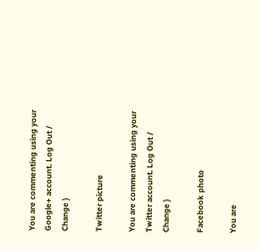You are commenting using your Google+ account. Log Out /  Change )

Twitter picture

You are commenting using your Twitter account. Log Out /  Change )

Facebook photo

You are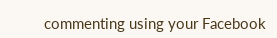commenting using your Facebook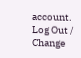account. Log Out /  Change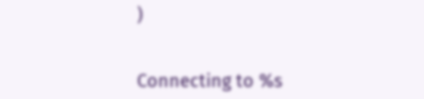)


Connecting to %s